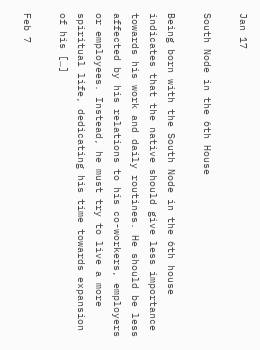Jan 17

South Node in the 6th House

Being born with the South Node in the 6th house indicates that the native should give less importance towards his work and daily routines. He should be less affected by his relations to his co-workers, employers or employees. Instead, he must try to live a more spiritual life, dedicating his time towards expansion of his […]

Feb 7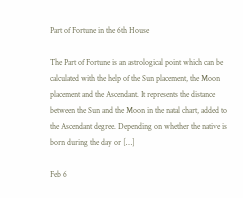Part of Fortune in the 6th House

The Part of Fortune is an astrological point which can be calculated with the help of the Sun placement, the Moon placement and the Ascendant. It represents the distance between the Sun and the Moon in the natal chart, added to the Ascendant degree. Depending on whether the native is born during the day or […]

Feb 6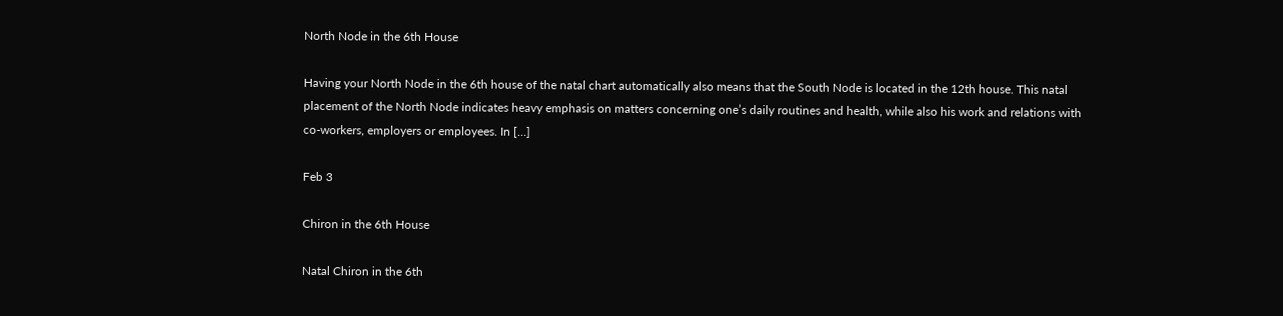North Node in the 6th House

Having your North Node in the 6th house of the natal chart automatically also means that the South Node is located in the 12th house. This natal placement of the North Node indicates heavy emphasis on matters concerning one’s daily routines and health, while also his work and relations with co-workers, employers or employees. In […]

Feb 3

Chiron in the 6th House

Natal Chiron in the 6th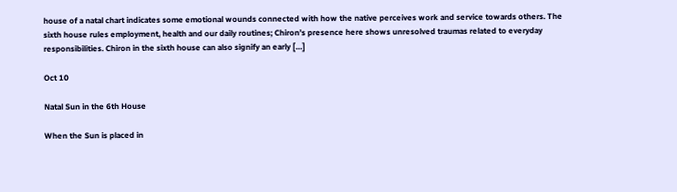house of a natal chart indicates some emotional wounds connected with how the native perceives work and service towards others. The sixth house rules employment, health and our daily routines; Chiron’s presence here shows unresolved traumas related to everyday responsibilities. Chiron in the sixth house can also signify an early […]

Oct 10

Natal Sun in the 6th House

When the Sun is placed in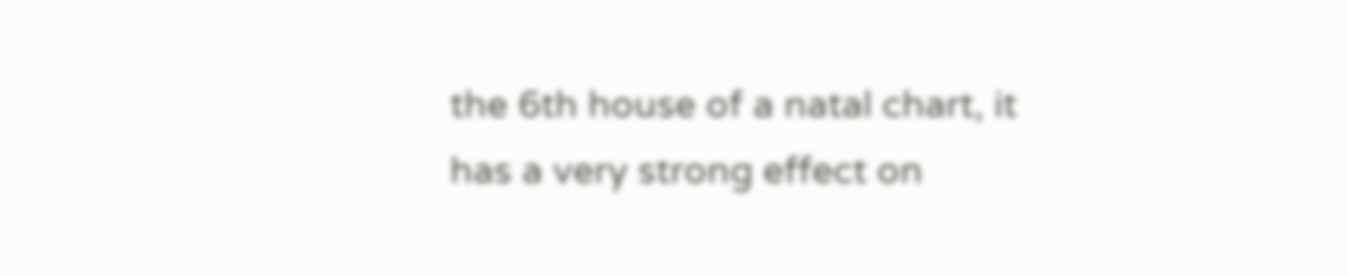the 6th house of a natal chart, it has a very strong effect on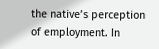the native’s perception of employment. In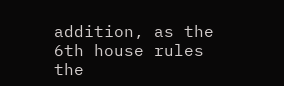addition, as the 6th house rules the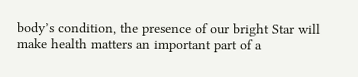body’s condition, the presence of our bright Star will make health matters an important part of a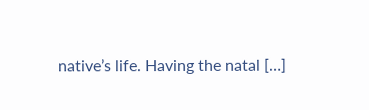native’s life. Having the natal […]